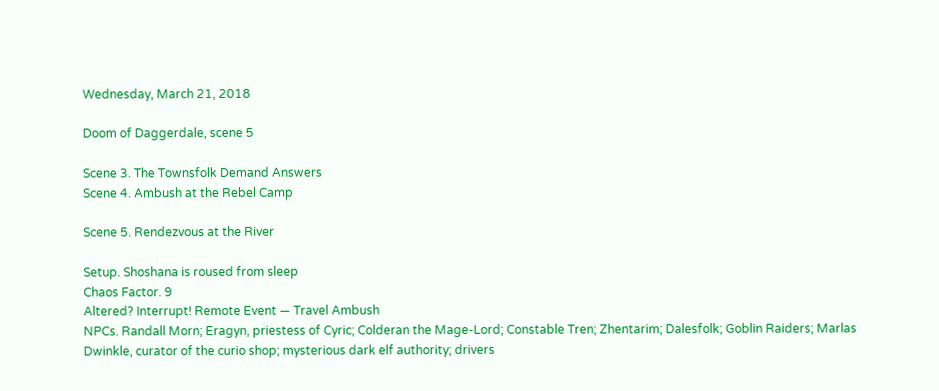Wednesday, March 21, 2018

Doom of Daggerdale, scene 5

Scene 3. The Townsfolk Demand Answers
Scene 4. Ambush at the Rebel Camp

Scene 5. Rendezvous at the River

Setup. Shoshana is roused from sleep
Chaos Factor. 9
Altered? Interrupt! Remote Event — Travel Ambush
NPCs. Randall Morn; Eragyn, priestess of Cyric; Colderan the Mage-Lord; Constable Tren; Zhentarim; Dalesfolk; Goblin Raiders; Marlas Dwinkle, curator of the curio shop; mysterious dark elf authority; drivers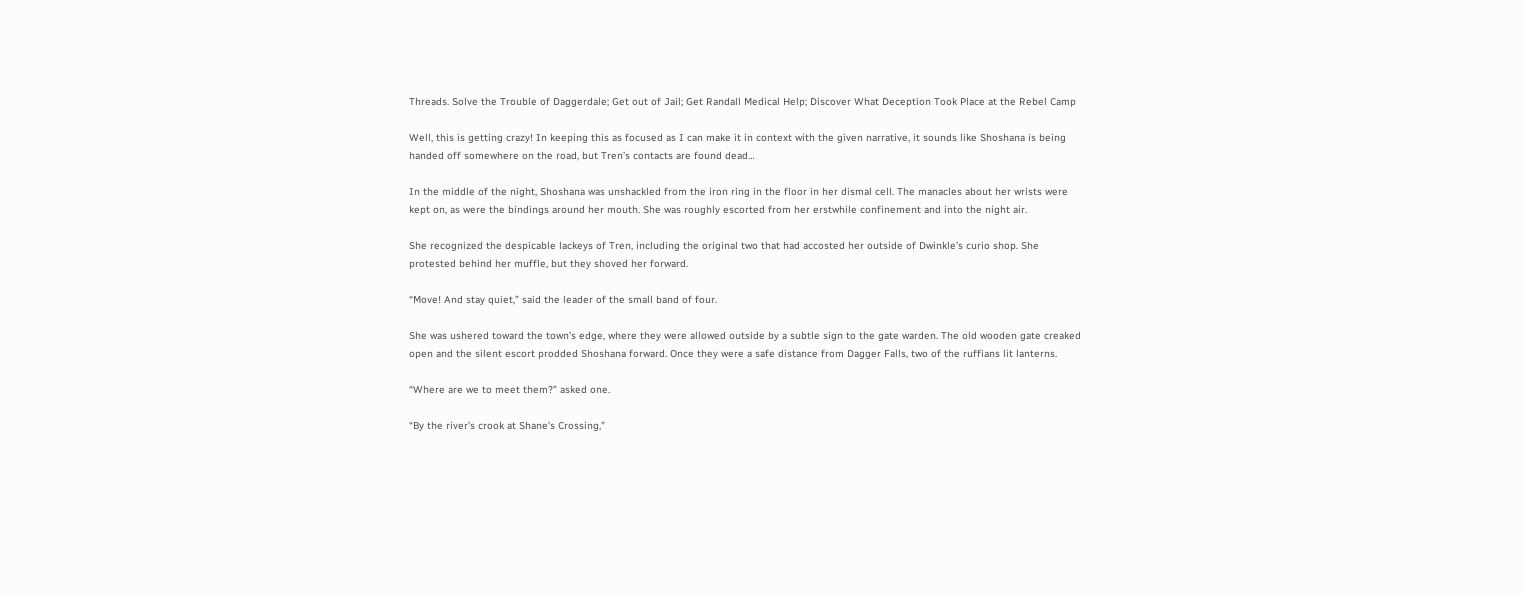Threads. Solve the Trouble of Daggerdale; Get out of Jail; Get Randall Medical Help; Discover What Deception Took Place at the Rebel Camp

Well, this is getting crazy! In keeping this as focused as I can make it in context with the given narrative, it sounds like Shoshana is being handed off somewhere on the road, but Tren’s contacts are found dead…

In the middle of the night, Shoshana was unshackled from the iron ring in the floor in her dismal cell. The manacles about her wrists were kept on, as were the bindings around her mouth. She was roughly escorted from her erstwhile confinement and into the night air.

She recognized the despicable lackeys of Tren, including the original two that had accosted her outside of Dwinkle’s curio shop. She protested behind her muffle, but they shoved her forward.

“Move! And stay quiet,” said the leader of the small band of four.

She was ushered toward the town’s edge, where they were allowed outside by a subtle sign to the gate warden. The old wooden gate creaked open and the silent escort prodded Shoshana forward. Once they were a safe distance from Dagger Falls, two of the ruffians lit lanterns.

“Where are we to meet them?” asked one.

“By the river’s crook at Shane’s Crossing,”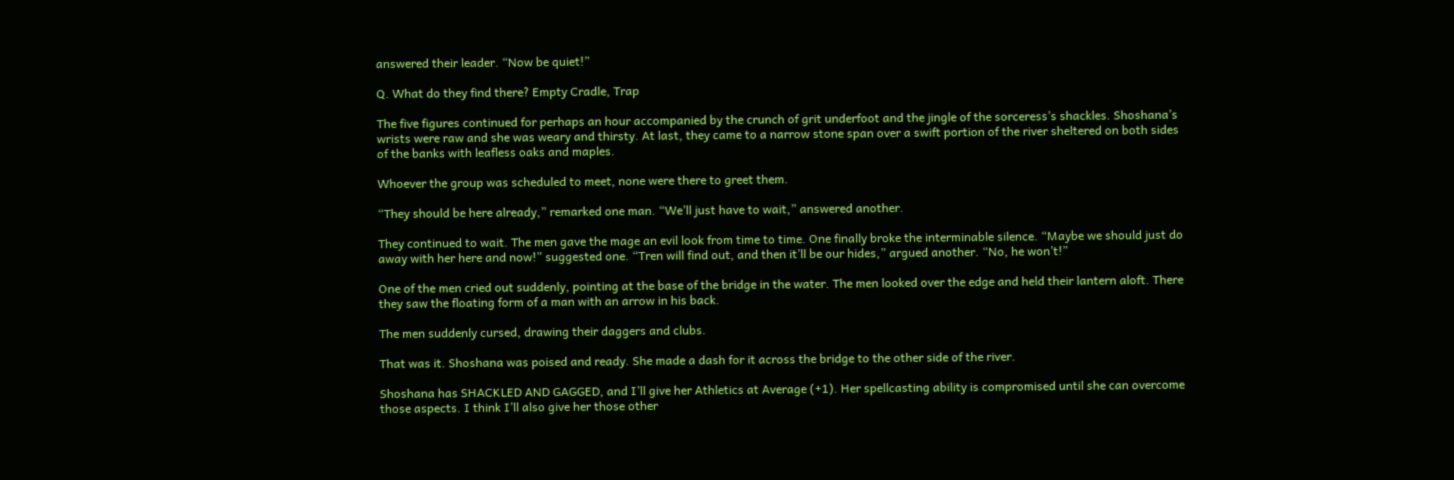answered their leader. “Now be quiet!”

Q. What do they find there? Empty Cradle, Trap

The five figures continued for perhaps an hour accompanied by the crunch of grit underfoot and the jingle of the sorceress’s shackles. Shoshana’s wrists were raw and she was weary and thirsty. At last, they came to a narrow stone span over a swift portion of the river sheltered on both sides of the banks with leafless oaks and maples.

Whoever the group was scheduled to meet, none were there to greet them.

“They should be here already,” remarked one man. “We’ll just have to wait,” answered another.

They continued to wait. The men gave the mage an evil look from time to time. One finally broke the interminable silence. “Maybe we should just do away with her here and now!” suggested one. “Tren will find out, and then it’ll be our hides,” argued another. “No, he won’t!”

One of the men cried out suddenly, pointing at the base of the bridge in the water. The men looked over the edge and held their lantern aloft. There they saw the floating form of a man with an arrow in his back.

The men suddenly cursed, drawing their daggers and clubs.

That was it. Shoshana was poised and ready. She made a dash for it across the bridge to the other side of the river.

Shoshana has SHACKLED AND GAGGED, and I’ll give her Athletics at Average (+1). Her spellcasting ability is compromised until she can overcome those aspects. I think I’ll also give her those other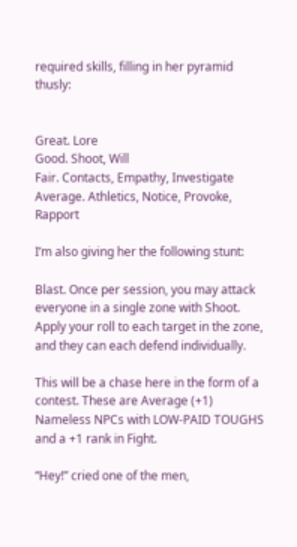required skills, filling in her pyramid thusly:


Great. Lore
Good. Shoot, Will
Fair. Contacts, Empathy, Investigate
Average. Athletics, Notice, Provoke, Rapport

I’m also giving her the following stunt:

Blast. Once per session, you may attack everyone in a single zone with Shoot. Apply your roll to each target in the zone, and they can each defend individually.

This will be a chase here in the form of a contest. These are Average (+1) Nameless NPCs with LOW-PAID TOUGHS and a +1 rank in Fight.

“Hey!” cried one of the men,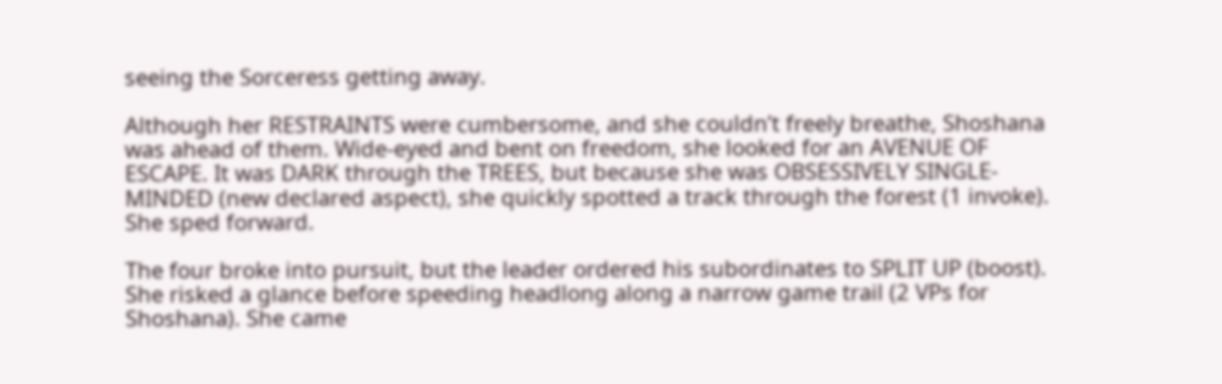seeing the Sorceress getting away.

Although her RESTRAINTS were cumbersome, and she couldn’t freely breathe, Shoshana was ahead of them. Wide-eyed and bent on freedom, she looked for an AVENUE OF ESCAPE. It was DARK through the TREES, but because she was OBSESSIVELY SINGLE-MINDED (new declared aspect), she quickly spotted a track through the forest (1 invoke). She sped forward.

The four broke into pursuit, but the leader ordered his subordinates to SPLIT UP (boost). She risked a glance before speeding headlong along a narrow game trail (2 VPs for Shoshana). She came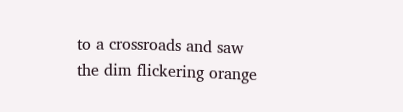to a crossroads and saw the dim flickering orange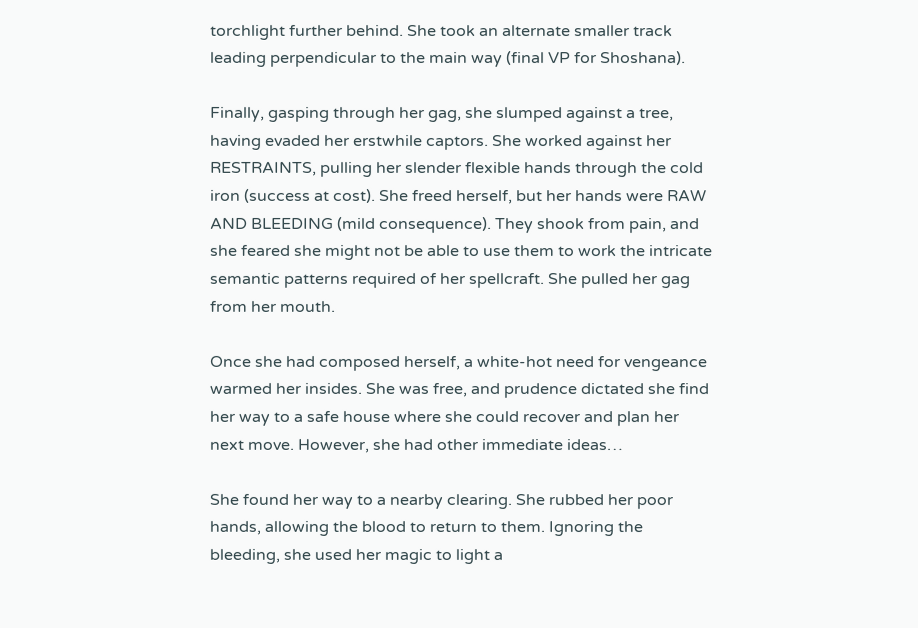torchlight further behind. She took an alternate smaller track leading perpendicular to the main way (final VP for Shoshana).

Finally, gasping through her gag, she slumped against a tree, having evaded her erstwhile captors. She worked against her RESTRAINTS, pulling her slender flexible hands through the cold iron (success at cost). She freed herself, but her hands were RAW AND BLEEDING (mild consequence). They shook from pain, and she feared she might not be able to use them to work the intricate semantic patterns required of her spellcraft. She pulled her gag from her mouth.

Once she had composed herself, a white-hot need for vengeance warmed her insides. She was free, and prudence dictated she find her way to a safe house where she could recover and plan her next move. However, she had other immediate ideas…

She found her way to a nearby clearing. She rubbed her poor hands, allowing the blood to return to them. Ignoring the bleeding, she used her magic to light a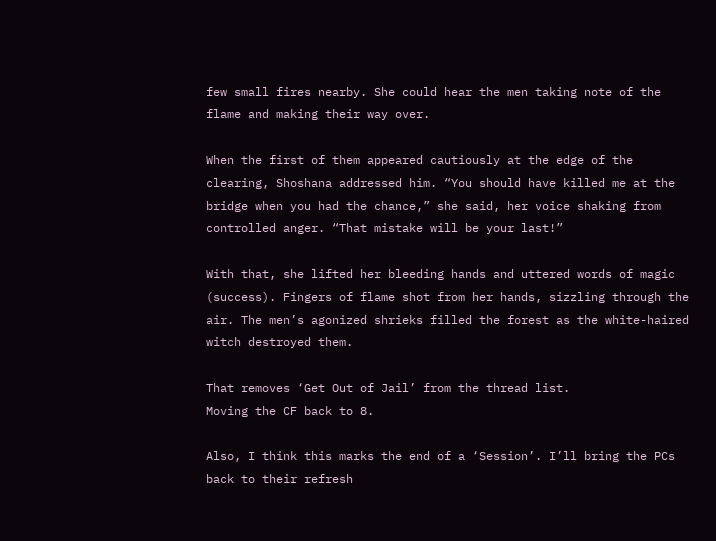few small fires nearby. She could hear the men taking note of the flame and making their way over.

When the first of them appeared cautiously at the edge of the clearing, Shoshana addressed him. “You should have killed me at the bridge when you had the chance,” she said, her voice shaking from controlled anger. “That mistake will be your last!”

With that, she lifted her bleeding hands and uttered words of magic (success). Fingers of flame shot from her hands, sizzling through the air. The men’s agonized shrieks filled the forest as the white-haired witch destroyed them.

That removes ‘Get Out of Jail’ from the thread list.
Moving the CF back to 8.

Also, I think this marks the end of a ‘Session’. I’ll bring the PCs back to their refresh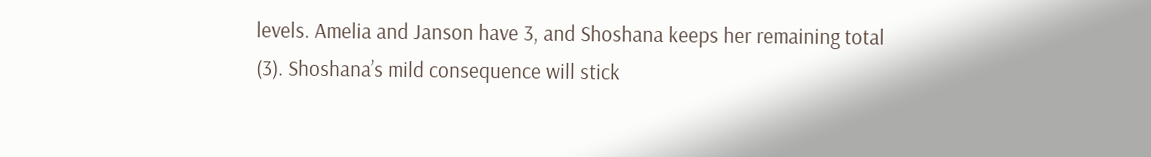levels. Amelia and Janson have 3, and Shoshana keeps her remaining total (3). Shoshana’s mild consequence will stick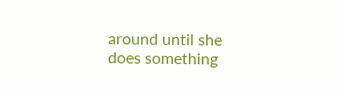around until she does something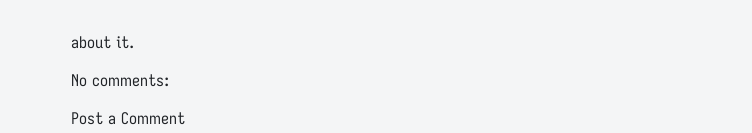about it.

No comments:

Post a Comment